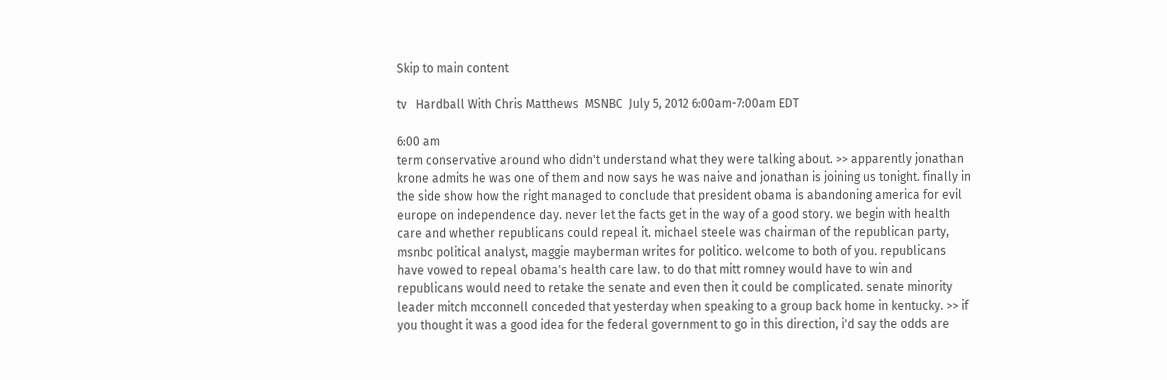Skip to main content

tv   Hardball With Chris Matthews  MSNBC  July 5, 2012 6:00am-7:00am EDT

6:00 am
term conservative around who didn't understand what they were talking about. >> apparently jonathan krone admits he was one of them and now says he was naive and jonathan is joining us tonight. finally in the side show how the right managed to conclude that president obama is abandoning america for evil europe on independence day. never let the facts get in the way of a good story. we begin with health care and whether republicans could repeal it. michael steele was chairman of the republican party, msnbc political analyst, maggie mayberman writes for politico. welcome to both of you. republicans have vowed to repeal obama's health care law. to do that mitt romney would have to win and republicans would need to retake the senate and even then it could be complicated. senate minority leader mitch mcconnell conceded that yesterday when speaking to a group back home in kentucky. >> if you thought it was a good idea for the federal government to go in this direction, i'd say the odds are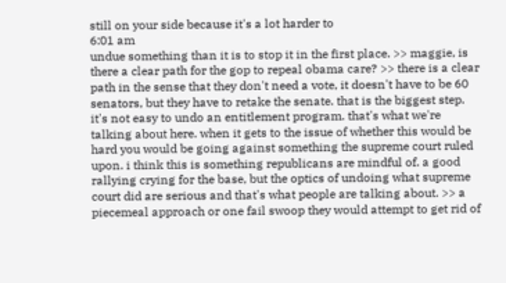still on your side because it's a lot harder to
6:01 am
undue something than it is to stop it in the first place. >> maggie, is there a clear path for the gop to repeal obama care? >> there is a clear path in the sense that they don't need a vote, it doesn't have to be 60 senators, but they have to retake the senate. that is the biggest step. it's not easy to undo an entitlement program. that's what we're talking about here. when it gets to the issue of whether this would be hard you would be going against something the supreme court ruled upon. i think this is something republicans are mindful of. a good rallying crying for the base, but the optics of undoing what supreme court did are serious and that's what people are talking about. >> a piecemeal approach or one fail swoop they would attempt to get rid of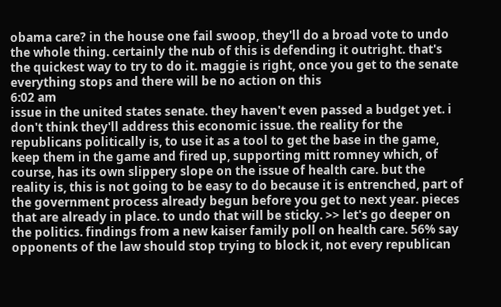obama care? in the house one fail swoop, they'll do a broad vote to undo the whole thing. certainly the nub of this is defending it outright. that's the quickest way to try to do it. maggie is right, once you get to the senate everything stops and there will be no action on this
6:02 am
issue in the united states senate. they haven't even passed a budget yet. i don't think they'll address this economic issue. the reality for the republicans politically is, to use it as a tool to get the base in the game, keep them in the game and fired up, supporting mitt romney which, of course, has its own slippery slope on the issue of health care. but the reality is, this is not going to be easy to do because it is entrenched, part of the government process already begun before you get to next year. pieces that are already in place. to undo that will be sticky. >> let's go deeper on the politics. findings from a new kaiser family poll on health care. 56% say opponents of the law should stop trying to block it, not every republican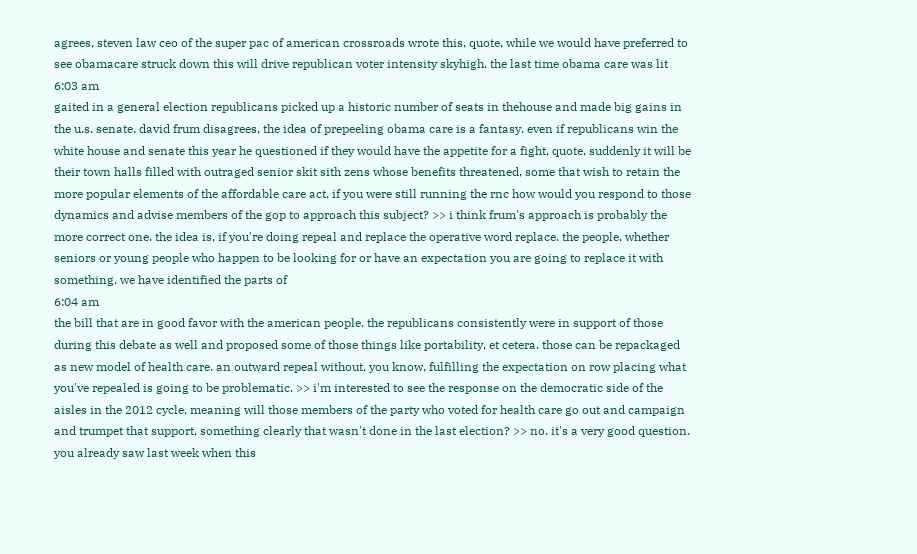agrees, steven law ceo of the super pac of american crossroads wrote this, quote, while we would have preferred to see obamacare struck down this will drive republican voter intensity skyhigh. the last time obama care was lit
6:03 am
gaited in a general election republicans picked up a historic number of seats in thehouse and made big gains in the u.s. senate. david frum disagrees, the idea of prepeeling obama care is a fantasy. even if republicans win the white house and senate this year he questioned if they would have the appetite for a fight, quote, suddenly it will be their town halls filled with outraged senior skit sith zens whose benefits threatened, some that wish to retain the more popular elements of the affordable care act. if you were still running the rnc how would you respond to those dynamics and advise members of the gop to approach this subject? >> i think frum's approach is probably the more correct one. the idea is, if you're doing repeal and replace the operative word replace. the people, whether seniors or young people who happen to be looking for or have an expectation you are going to replace it with something. we have identified the parts of
6:04 am
the bill that are in good favor with the american people. the republicans consistently were in support of those during this debate as well and proposed some of those things like portability, et cetera. those can be repackaged as new model of health care. an outward repeal without, you know, fulfilling the expectation on row placing what you've repealed is going to be problematic. >> i'm interested to see the response on the democratic side of the aisles in the 2012 cycle, meaning will those members of the party who voted for health care go out and campaign and trumpet that support, something clearly that wasn't done in the last election? >> no. it's a very good question. you already saw last week when this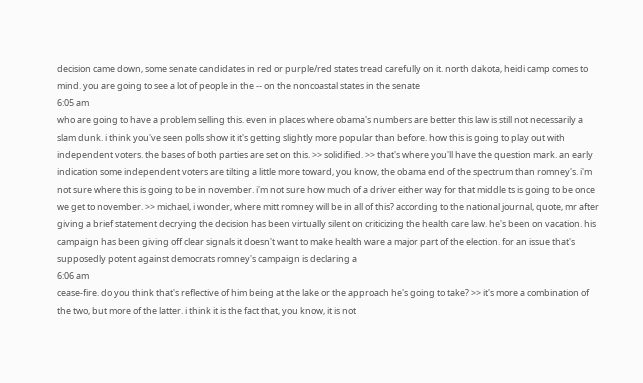decision came down, some senate candidates in red or purple/red states tread carefully on it. north dakota, heidi camp comes to mind. you are going to see a lot of people in the -- on the noncoastal states in the senate
6:05 am
who are going to have a problem selling this. even in places where obama's numbers are better this law is still not necessarily a slam dunk. i think you've seen polls show it it's getting slightly more popular than before. how this is going to play out with independent voters. the bases of both parties are set on this. >> solidified. >> that's where you'll have the question mark. an early indication some independent voters are tilting a little more toward, you know, the obama end of the spectrum than romney's. i'm not sure where this is going to be in november. i'm not sure how much of a driver either way for that middle ts is going to be once we get to november. >> michael, i wonder, where mitt romney will be in all of this? according to the national journal, quote, mr after giving a brief statement decrying the decision has been virtually silent on criticizing the health care law. he's been on vacation. his campaign has been giving off clear signals it doesn't want to make health ware a major part of the election. for an issue that's supposedly potent against democrats romney's campaign is declaring a
6:06 am
cease-fire. do you think that's reflective of him being at the lake or the approach he's going to take? >> it's more a combination of the two, but more of the latter. i think it is the fact that, you know, it is not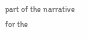part of the narrative for the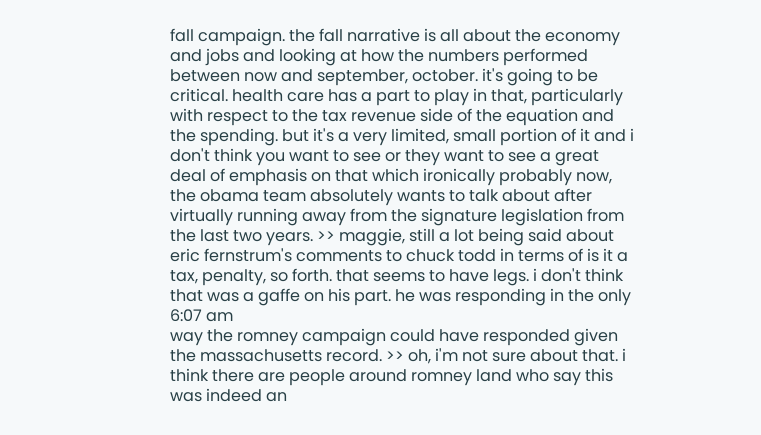fall campaign. the fall narrative is all about the economy and jobs and looking at how the numbers performed between now and september, october. it's going to be critical. health care has a part to play in that, particularly with respect to the tax revenue side of the equation and the spending. but it's a very limited, small portion of it and i don't think you want to see or they want to see a great deal of emphasis on that which ironically probably now, the obama team absolutely wants to talk about after virtually running away from the signature legislation from the last two years. >> maggie, still a lot being said about eric fernstrum's comments to chuck todd in terms of is it a tax, penalty, so forth. that seems to have legs. i don't think that was a gaffe on his part. he was responding in the only
6:07 am
way the romney campaign could have responded given the massachusetts record. >> oh, i'm not sure about that. i think there are people around romney land who say this was indeed an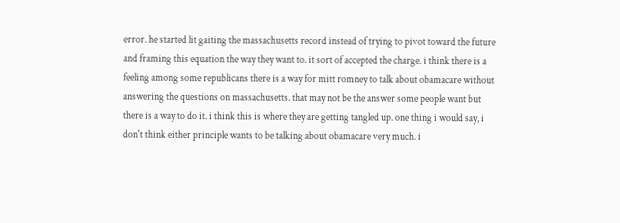error. he started lit gaiting the massachusetts record instead of trying to pivot toward the future and framing this equation the way they want to. it sort of accepted the charge. i think there is a feeling among some republicans there is a way for mitt romney to talk about obamacare without answering the questions on massachusetts. that may not be the answer some people want but there is a way to do it. i think this is where they are getting tangled up. one thing i would say, i don't think either principle wants to be talking about obamacare very much. i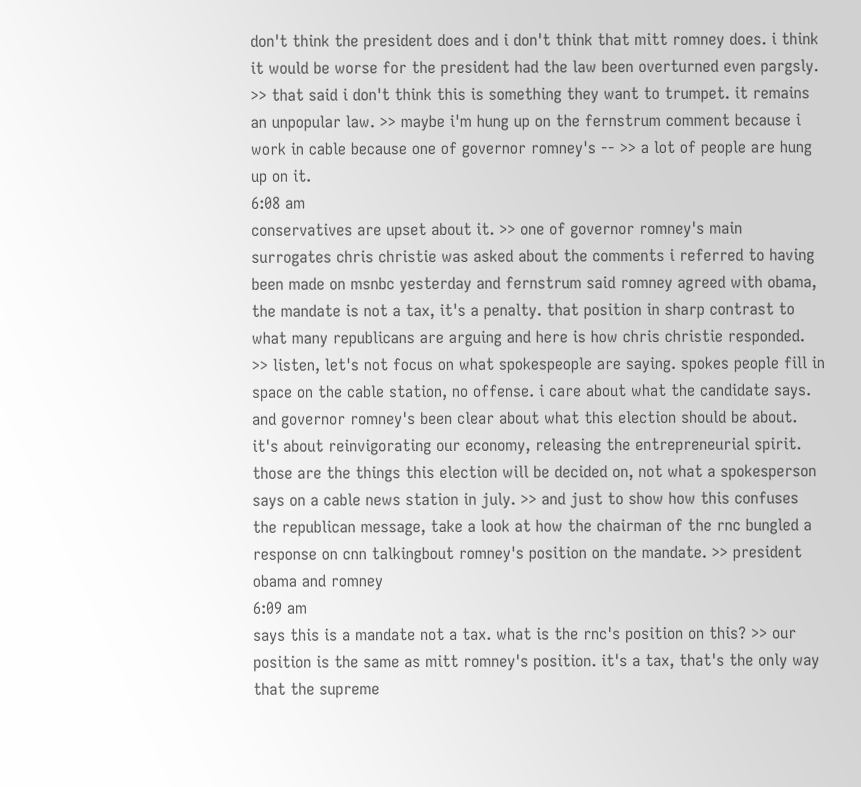don't think the president does and i don't think that mitt romney does. i think it would be worse for the president had the law been overturned even pargsly. >> that said i don't think this is something they want to trumpet. it remains an unpopular law. >> maybe i'm hung up on the fernstrum comment because i work in cable because one of governor romney's -- >> a lot of people are hung up on it.
6:08 am
conservatives are upset about it. >> one of governor romney's main surrogates chris christie was asked about the comments i referred to having been made on msnbc yesterday and fernstrum said romney agreed with obama, the mandate is not a tax, it's a penalty. that position in sharp contrast to what many republicans are arguing and here is how chris christie responded. >> listen, let's not focus on what spokespeople are saying. spokes people fill in space on the cable station, no offense. i care about what the candidate says. and governor romney's been clear about what this election should be about. it's about reinvigorating our economy, releasing the entrepreneurial spirit. those are the things this election will be decided on, not what a spokesperson says on a cable news station in july. >> and just to show how this confuses the republican message, take a look at how the chairman of the rnc bungled a response on cnn talkingbout romney's position on the mandate. >> president obama and romney
6:09 am
says this is a mandate not a tax. what is the rnc's position on this? >> our position is the same as mitt romney's position. it's a tax, that's the only way that the supreme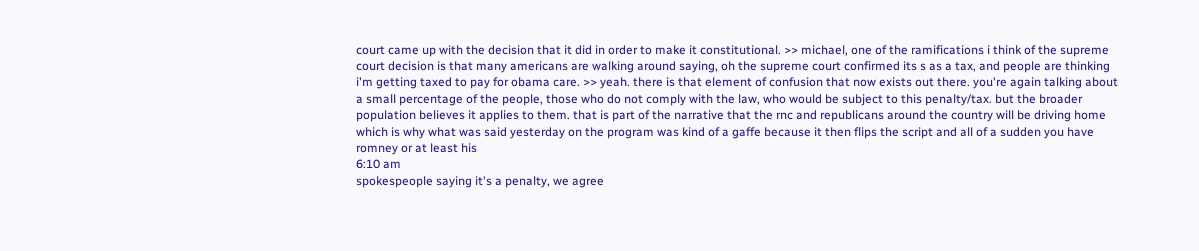court came up with the decision that it did in order to make it constitutional. >> michael, one of the ramifications i think of the supreme court decision is that many americans are walking around saying, oh the supreme court confirmed its s as a tax, and people are thinking i'm getting taxed to pay for obama care. >> yeah. there is that element of confusion that now exists out there. you're again talking about a small percentage of the people, those who do not comply with the law, who would be subject to this penalty/tax. but the broader population believes it applies to them. that is part of the narrative that the rnc and republicans around the country will be driving home which is why what was said yesterday on the program was kind of a gaffe because it then flips the script and all of a sudden you have romney or at least his
6:10 am
spokespeople saying it's a penalty, we agree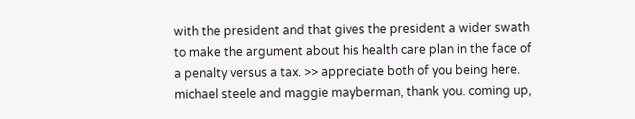with the president and that gives the president a wider swath to make the argument about his health care plan in the face of a penalty versus a tax. >> appreciate both of you being here. michael steele and maggie mayberman, thank you. coming up,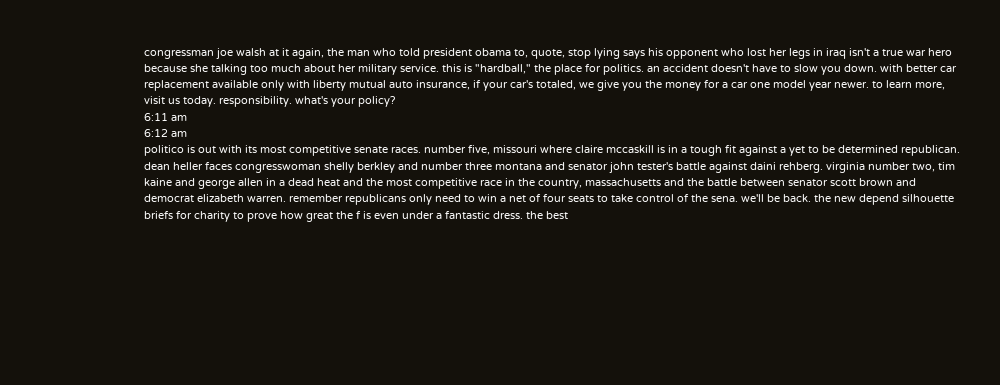congressman joe walsh at it again, the man who told president obama to, quote, stop lying says his opponent who lost her legs in iraq isn't a true war hero because she talking too much about her military service. this is "hardball," the place for politics. an accident doesn't have to slow you down. with better car replacement available only with liberty mutual auto insurance, if your car's totaled, we give you the money for a car one model year newer. to learn more, visit us today. responsibility. what's your policy?
6:11 am
6:12 am
politico is out with its most competitive senate races. number five, missouri where claire mccaskill is in a tough fit against a yet to be determined republican. dean heller faces congresswoman shelly berkley and number three montana and senator john tester's battle against daini rehberg. virginia number two, tim kaine and george allen in a dead heat and the most competitive race in the country, massachusetts and the battle between senator scott brown and democrat elizabeth warren. remember republicans only need to win a net of four seats to take control of the sena. we'll be back. the new depend silhouette briefs for charity to prove how great the f is even under a fantastic dress. the best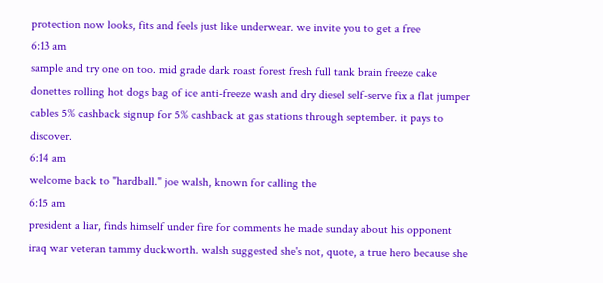protection now looks, fits and feels just like underwear. we invite you to get a free
6:13 am
sample and try one on too. mid grade dark roast forest fresh full tank brain freeze cake donettes rolling hot dogs bag of ice anti-freeze wash and dry diesel self-serve fix a flat jumper cables 5% cashback signup for 5% cashback at gas stations through september. it pays to discover.
6:14 am
welcome back to "hardball." joe walsh, known for calling the
6:15 am
president a liar, finds himself under fire for comments he made sunday about his opponent iraq war veteran tammy duckworth. walsh suggested she's not, quote, a true hero because she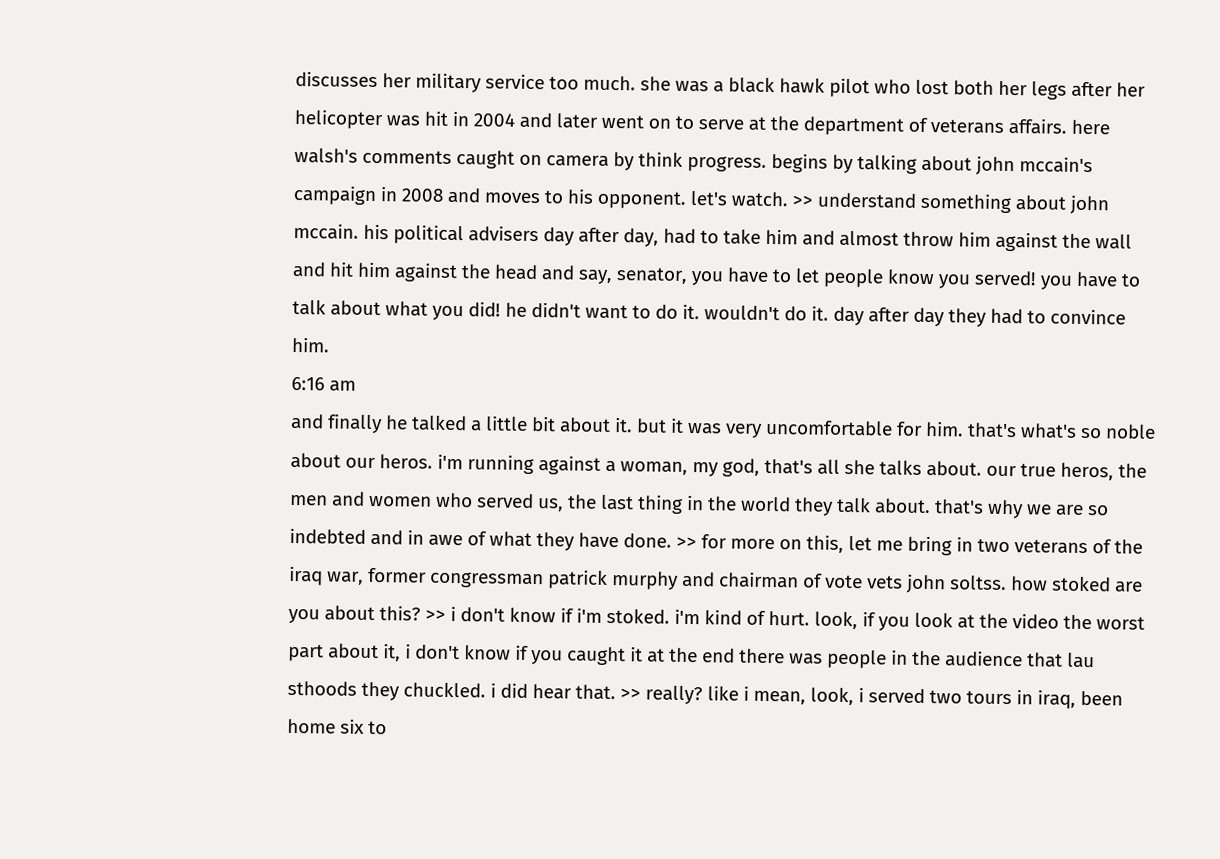discusses her military service too much. she was a black hawk pilot who lost both her legs after her helicopter was hit in 2004 and later went on to serve at the department of veterans affairs. here walsh's comments caught on camera by think progress. begins by talking about john mccain's campaign in 2008 and moves to his opponent. let's watch. >> understand something about john mccain. his political advisers day after day, had to take him and almost throw him against the wall and hit him against the head and say, senator, you have to let people know you served! you have to talk about what you did! he didn't want to do it. wouldn't do it. day after day they had to convince him.
6:16 am
and finally he talked a little bit about it. but it was very uncomfortable for him. that's what's so noble about our heros. i'm running against a woman, my god, that's all she talks about. our true heros, the men and women who served us, the last thing in the world they talk about. that's why we are so indebted and in awe of what they have done. >> for more on this, let me bring in two veterans of the iraq war, former congressman patrick murphy and chairman of vote vets john soltss. how stoked are you about this? >> i don't know if i'm stoked. i'm kind of hurt. look, if you look at the video the worst part about it, i don't know if you caught it at the end there was people in the audience that lau sthoods they chuckled. i did hear that. >> really? like i mean, look, i served two tours in iraq, been home six to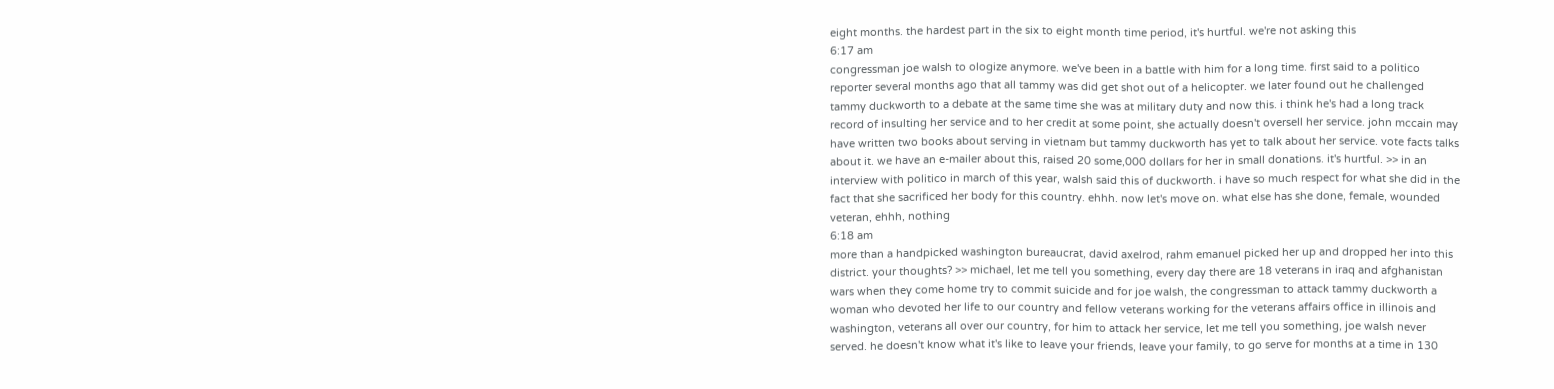eight months. the hardest part in the six to eight month time period, it's hurtful. we're not asking this
6:17 am
congressman joe walsh to ologize anymore. we've been in a battle with him for a long time. first said to a politico reporter several months ago that all tammy was did get shot out of a helicopter. we later found out he challenged tammy duckworth to a debate at the same time she was at military duty and now this. i think he's had a long track record of insulting her service and to her credit at some point, she actually doesn't oversell her service. john mccain may have written two books about serving in vietnam but tammy duckworth has yet to talk about her service. vote facts talks about it. we have an e-mailer about this, raised 20 some,000 dollars for her in small donations. it's hurtful. >> in an interview with politico in march of this year, walsh said this of duckworth. i have so much respect for what she did in the fact that she sacrificed her body for this country. ehhh. now let's move on. what else has she done, female, wounded veteran, ehhh, nothing
6:18 am
more than a handpicked washington bureaucrat, david axelrod, rahm emanuel picked her up and dropped her into this district. your thoughts? >> michael, let me tell you something, every day there are 18 veterans in iraq and afghanistan wars when they come home try to commit suicide and for joe walsh, the congressman to attack tammy duckworth a woman who devoted her life to our country and fellow veterans working for the veterans affairs office in illinois and washington, veterans all over our country, for him to attack her service, let me tell you something, joe walsh never served. he doesn't know what it's like to leave your friends, leave your family, to go serve for months at a time in 130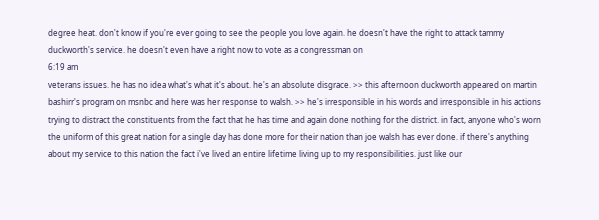degree heat. don't know if you're ever going to see the people you love again. he doesn't have the right to attack tammy duckworth's service. he doesn't even have a right now to vote as a congressman on
6:19 am
veterans issues. he has no idea what's what it's about. he's an absolute disgrace. >> this afternoon duckworth appeared on martin bashirr's program on msnbc and here was her response to walsh. >> he's irresponsible in his words and irresponsible in his actions trying to distract the constituents from the fact that he has time and again done nothing for the district. in fact, anyone who's worn the uniform of this great nation for a single day has done more for their nation than joe walsh has ever done. if there's anything about my service to this nation the fact i've lived an entire lifetime living up to my responsibilities. just like our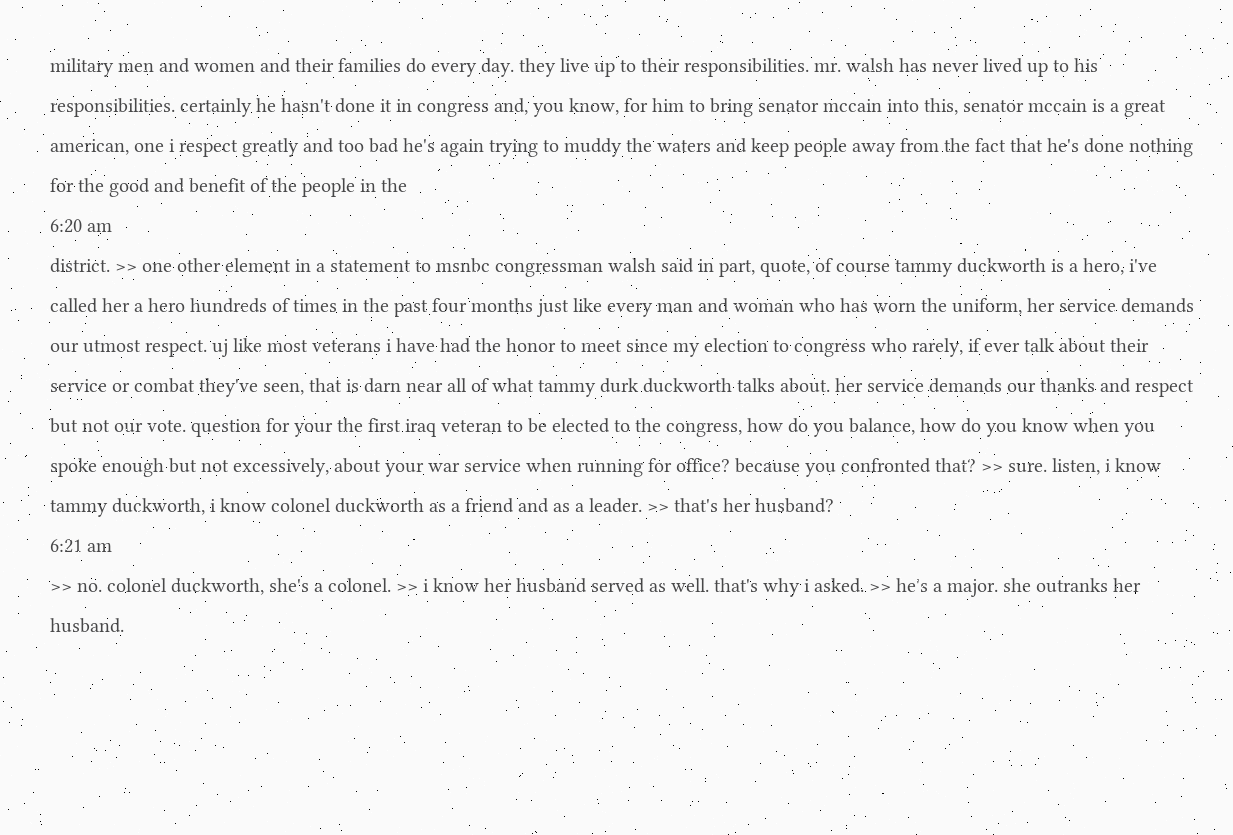military men and women and their families do every day. they live up to their responsibilities. mr. walsh has never lived up to his responsibilities. certainly he hasn't done it in congress and, you know, for him to bring senator mccain into this, senator mccain is a great american, one i respect greatly and too bad he's again trying to muddy the waters and keep people away from the fact that he's done nothing for the good and benefit of the people in the
6:20 am
district. >> one other element in a statement to msnbc congressman walsh said in part, quote, of course tammy duckworth is a hero, i've called her a hero hundreds of times in the past four months just like every man and woman who has worn the uniform, her service demands our utmost respect. uj like most veterans i have had the honor to meet since my election to congress who rarely, if ever talk about their service or combat they've seen, that is darn near all of what tammy durk duckworth talks about. her service demands our thanks and respect but not our vote. question for your the first iraq veteran to be elected to the congress, how do you balance, how do you know when you spoke enough but not excessively, about your war service when running for office? because you confronted that? >> sure. listen, i know tammy duckworth, i know colonel duckworth as a friend and as a leader. >> that's her husband?
6:21 am
>> no. colonel duckworth, she's a colonel. >> i know her husband served as well. that's why i asked. >> he's a major. she outranks her husband.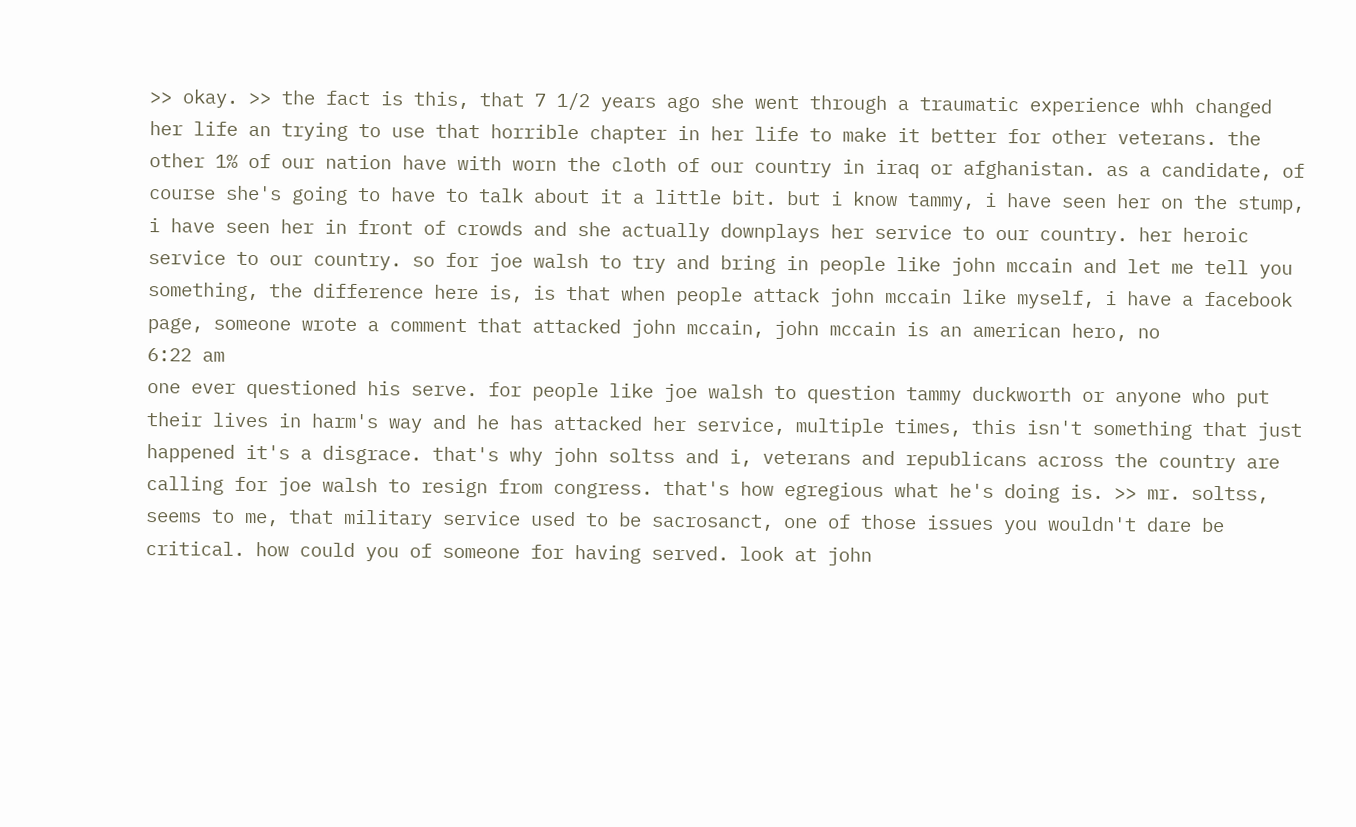>> okay. >> the fact is this, that 7 1/2 years ago she went through a traumatic experience whh changed her life an trying to use that horrible chapter in her life to make it better for other veterans. the other 1% of our nation have with worn the cloth of our country in iraq or afghanistan. as a candidate, of course she's going to have to talk about it a little bit. but i know tammy, i have seen her on the stump, i have seen her in front of crowds and she actually downplays her service to our country. her heroic service to our country. so for joe walsh to try and bring in people like john mccain and let me tell you something, the difference here is, is that when people attack john mccain like myself, i have a facebook page, someone wrote a comment that attacked john mccain, john mccain is an american hero, no
6:22 am
one ever questioned his serve. for people like joe walsh to question tammy duckworth or anyone who put their lives in harm's way and he has attacked her service, multiple times, this isn't something that just happened it's a disgrace. that's why john soltss and i, veterans and republicans across the country are calling for joe walsh to resign from congress. that's how egregious what he's doing is. >> mr. soltss, seems to me, that military service used to be sacrosanct, one of those issues you wouldn't dare be critical. how could you of someone for having served. look at john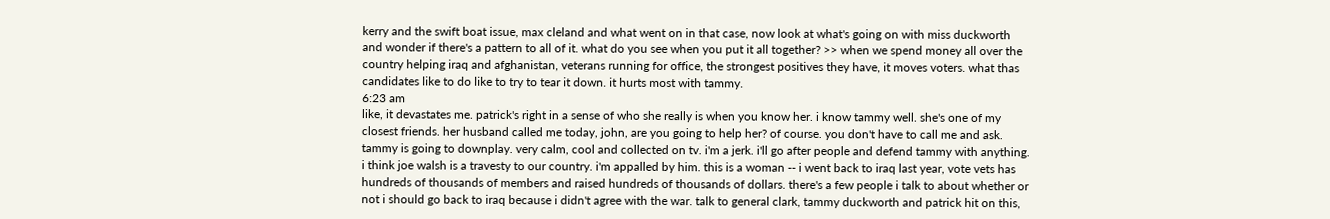kerry and the swift boat issue, max cleland and what went on in that case, now look at what's going on with miss duckworth and wonder if there's a pattern to all of it. what do you see when you put it all together? >> when we spend money all over the country helping iraq and afghanistan, veterans running for office, the strongest positives they have, it moves voters. what thas candidates like to do like to try to tear it down. it hurts most with tammy.
6:23 am
like, it devastates me. patrick's right in a sense of who she really is when you know her. i know tammy well. she's one of my closest friends. her husband called me today, john, are you going to help her? of course. you don't have to call me and ask. tammy is going to downplay. very calm, cool and collected on tv. i'm a jerk. i'll go after people and defend tammy with anything. i think joe walsh is a travesty to our country. i'm appalled by him. this is a woman -- i went back to iraq last year, vote vets has hundreds of thousands of members and raised hundreds of thousands of dollars. there's a few people i talk to about whether or not i should go back to iraq because i didn't agree with the war. talk to general clark, tammy duckworth and patrick hit on this,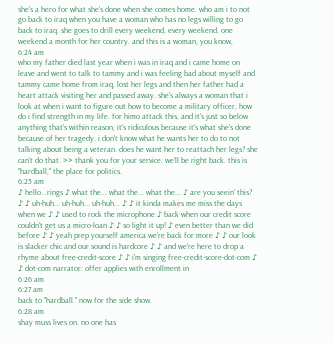she's a hero for what she's done when she comes home. who am i to not go back to iraq when you have a woman who has no legs willing to go back to iraq. she goes to drill every weekend, every weekend. one weekend a month for her country. and this is a woman, you know,
6:24 am
who my father died last year when i was in iraq and i came home on leave and went to talk to tammy and i was feeling bad about myself and tammy came home from iraq, lost her legs and then her father had a heart attack visiting her and passed away. she's always a woman that i look at when i want to figure out how to become a military officer, how do i find strength in my life. for himo attack this, and it's just so below anything that's within reason, it's ridiculous because it's what she's done because of her tragedy. i don't know what he wants her to do to not talking about being a veteran. does he want her to reattach her legs? she can't do that. >> thank you for your service. we'll be right back. this is "hardball," the place for politics.
6:25 am
♪ hello...rings ♪ what the... what the... what the... ♪ are you seein' this? ♪ ♪ uh-huh... uh-huh... uh-huh... ♪ ♪ it kinda makes me miss the days when we ♪ ♪ used to rock the microphone ♪ back when our credit score couldn't get us a micro-loan ♪ ♪ so light it up! ♪ even better than we did before ♪ ♪ yeah prep yourself america we're back for more ♪ ♪ our look is slacker chic and our sound is hardcore ♪ ♪ and we're here to drop a rhyme about free-credit-score ♪ ♪ i'm singing free-credit-score-dot-com ♪ ♪ dot-com narrator: offer applies with enrollment in
6:26 am
6:27 am
back to "hardball." now for the side show.
6:28 am
shay muss lives on. no one has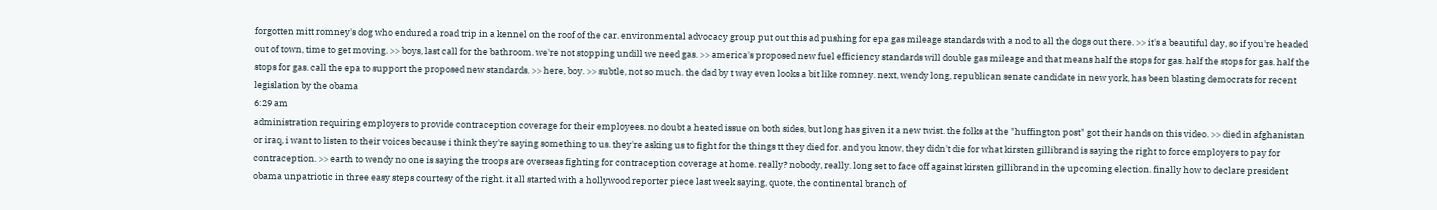forgotten mitt romney's dog who endured a road trip in a kennel on the roof of the car. environmental advocacy group put out this ad pushing for epa gas mileage standards with a nod to all the dogs out there. >> it's a beautiful day, so if you're headed out of town, time to get moving. >> boys, last call for the bathroom. we're not stopping undill we need gas. >> america's proposed new fuel efficiency standards will double gas mileage and that means half the stops for gas. half the stops for gas. half the stops for gas. call the epa to support the proposed new standards. >> here, boy. >> subtle, not so much. the dad by t way even looks a bit like romney. next, wendy long, republican senate candidate in new york, has been blasting democrats for recent legislation by the obama
6:29 am
administration requiring employers to provide contraception coverage for their employees. no doubt a heated issue on both sides, but long has given it a new twist. the folks at the "huffington post" got their hands on this video. >> died in afghanistan or iraq, i want to listen to their voices because i think they're saying something to us. they're asking us to fight for the things tt they died for. and you know, they didn't die for what kirsten gillibrand is saying the right to force employers to pay for contraception. >> earth to wendy no one is saying the troops are overseas fighting for contraception coverage at home. really? nobody, really. long set to face off against kirsten gillibrand in the upcoming election. finally how to declare president obama unpatriotic in three easy steps courtesy of the right. it all started with a hollywood reporter piece last week saying, quote, the continental branch of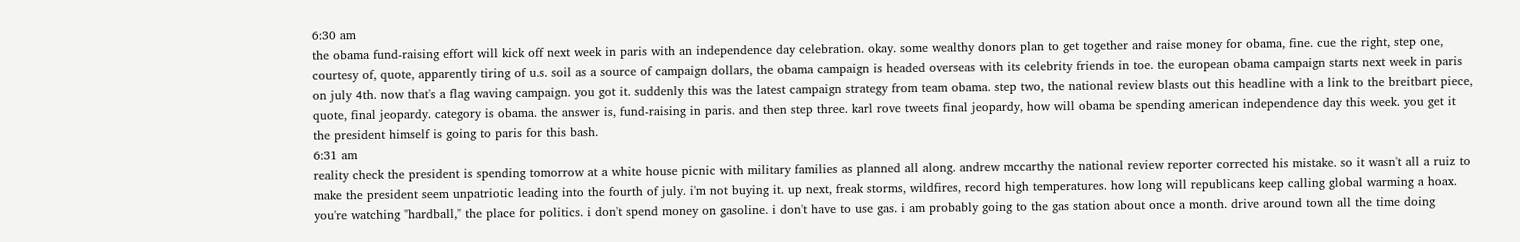6:30 am
the obama fund-raising effort will kick off next week in paris with an independence day celebration. okay. some wealthy donors plan to get together and raise money for obama, fine. cue the right, step one, courtesy of, quote, apparently tiring of u.s. soil as a source of campaign dollars, the obama campaign is headed overseas with its celebrity friends in toe. the european obama campaign starts next week in paris on july 4th. now that's a flag waving campaign. you got it. suddenly this was the latest campaign strategy from team obama. step two, the national review blasts out this headline with a link to the breitbart piece, quote, final jeopardy. category is obama. the answer is, fund-raising in paris. and then step three. karl rove tweets final jeopardy, how will obama be spending american independence day this week. you get it the president himself is going to paris for this bash.
6:31 am
reality check the president is spending tomorrow at a white house picnic with military families as planned all along. andrew mccarthy the national review reporter corrected his mistake. so it wasn't all a ruiz to make the president seem unpatriotic leading into the fourth of july. i'm not buying it. up next, freak storms, wildfires, record high temperatures. how long will republicans keep calling global warming a hoax. you're watching "hardball," the place for politics. i don't spend money on gasoline. i don't have to use gas. i am probably going to the gas station about once a month. drive around town all the time doing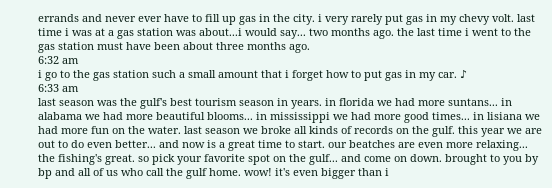errands and never ever have to fill up gas in the city. i very rarely put gas in my chevy volt. last time i was at a gas station was about...i would say... two months ago. the last time i went to the gas station must have been about three months ago.
6:32 am
i go to the gas station such a small amount that i forget how to put gas in my car. ♪
6:33 am
last season was the gulf's best tourism season in years. in florida we had more suntans... in alabama we had more beautiful blooms... in mississippi we had more good times... in lisiana we had more fun on the water. last season we broke all kinds of records on the gulf. this year we are out to do even better... and now is a great time to start. our beatches are even more relaxing... the fishing's great. so pick your favorite spot on the gulf... and come on down. brought to you by bp and all of us who call the gulf home. wow! it's even bigger than i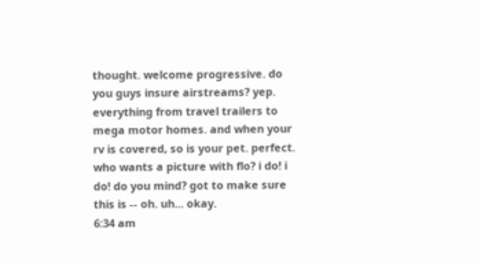thought. welcome progressive. do you guys insure airstreams? yep. everything from travel trailers to mega motor homes. and when your rv is covered, so is your pet. perfect. who wants a picture with flo? i do! i do! do you mind? got to make sure this is -- oh. uh... okay.
6:34 am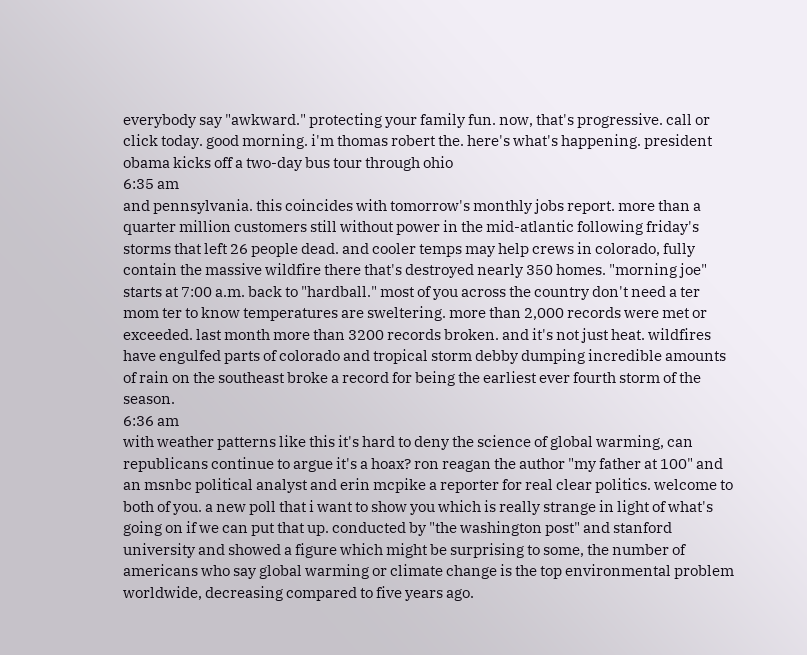everybody say "awkward." protecting your family fun. now, that's progressive. call or click today. good morning. i'm thomas robert the. here's what's happening. president obama kicks off a two-day bus tour through ohio
6:35 am
and pennsylvania. this coincides with tomorrow's monthly jobs report. more than a quarter million customers still without power in the mid-atlantic following friday's storms that left 26 people dead. and cooler temps may help crews in colorado, fully contain the massive wildfire there that's destroyed nearly 350 homes. "morning joe" starts at 7:00 a.m. back to "hardball." most of you across the country don't need a ter mom ter to know temperatures are sweltering. more than 2,000 records were met or exceeded. last month more than 3200 records broken. and it's not just heat. wildfires have engulfed parts of colorado and tropical storm debby dumping incredible amounts of rain on the southeast broke a record for being the earliest ever fourth storm of the season.
6:36 am
with weather patterns like this it's hard to deny the science of global warming, can republicans continue to argue it's a hoax? ron reagan the author "my father at 100" and an msnbc political analyst and erin mcpike a reporter for real clear politics. welcome to both of you. a new poll that i want to show you which is really strange in light of what's going on if we can put that up. conducted by "the washington post" and stanford university and showed a figure which might be surprising to some, the number of americans who say global warming or climate change is the top environmental problem worldwide, decreasing compared to five years ago.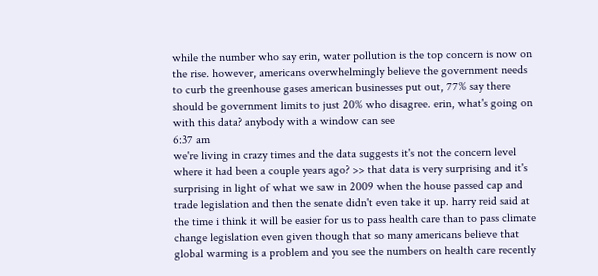while the number who say erin, water pollution is the top concern is now on the rise. however, americans overwhelmingly believe the government needs to curb the greenhouse gases american businesses put out, 77% say there should be government limits to just 20% who disagree. erin, what's going on with this data? anybody with a window can see
6:37 am
we're living in crazy times and the data suggests it's not the concern level where it had been a couple years ago? >> that data is very surprising and it's surprising in light of what we saw in 2009 when the house passed cap and trade legislation and then the senate didn't even take it up. harry reid said at the time i think it will be easier for us to pass health care than to pass climate change legislation even given though that so many americans believe that global warming is a problem and you see the numbers on health care recently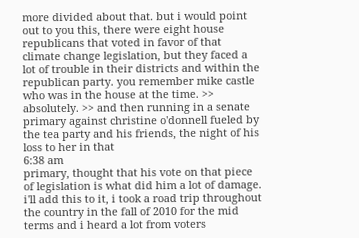more divided about that. but i would point out to you this, there were eight house republicans that voted in favor of that climate change legislation, but they faced a lot of trouble in their districts and within the republican party. you remember mike castle who was in the house at the time. >> absolutely. >> and then running in a senate primary against christine o'donnell fueled by the tea party and his friends, the night of his loss to her in that
6:38 am
primary, thought that his vote on that piece of legislation is what did him a lot of damage. i'll add this to it, i took a road trip throughout the country in the fall of 2010 for the mid terms and i heard a lot from voters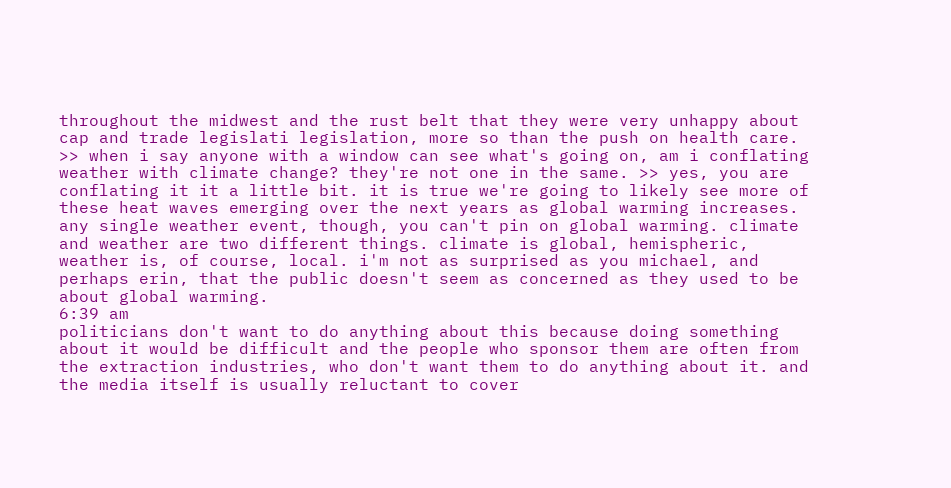throughout the midwest and the rust belt that they were very unhappy about cap and trade legislati legislation, more so than the push on health care. >> when i say anyone with a window can see what's going on, am i conflating weather with climate change? they're not one in the same. >> yes, you are conflating it it a little bit. it is true we're going to likely see more of these heat waves emerging over the next years as global warming increases. any single weather event, though, you can't pin on global warming. climate and weather are two different things. climate is global, hemispheric, weather is, of course, local. i'm not as surprised as you michael, and perhaps erin, that the public doesn't seem as concerned as they used to be about global warming.
6:39 am
politicians don't want to do anything about this because doing something about it would be difficult and the people who sponsor them are often from the extraction industries, who don't want them to do anything about it. and the media itself is usually reluctant to cover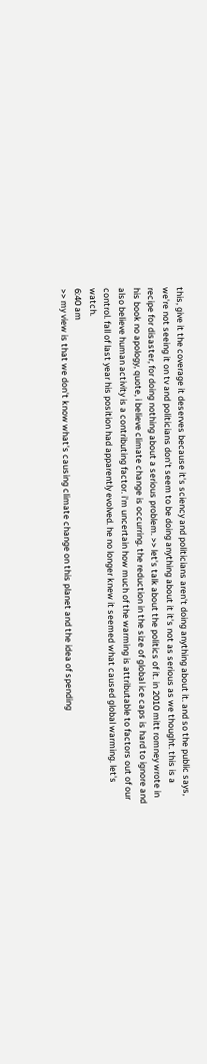this, give it the coverage it deserves because it's sciency and politicians aren't doing anything about it. and so the public says, we're not seeing it on tv and politicians don't seem to be doing anything about it it's not as serious as we thought. this is a recipe for disaster, for doing nothing about a serious problem. >> let's talk about the politics of it. in 2010 mitt romney wrote in his book no apology, quote, i believe climate change is occurring. the reduction in the size of global ice caps is hard to ignore and also believe human activity is a contributing factor. i'm uncertain how much of the warming is attributable to factors out of our control. fall of last year his position had apparently evolved. he no longer knew it seemed what caused global warming. let's watch.
6:40 am
>> my view is that we don't know what's causing climate change on this planet and the idea of spending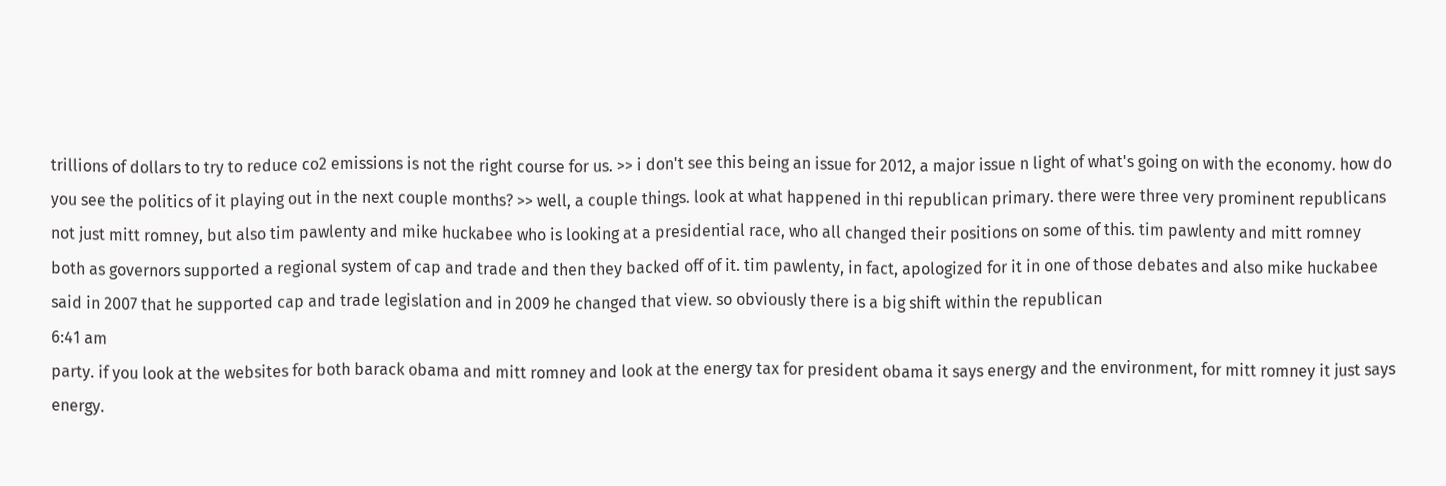trillions of dollars to try to reduce co2 emissions is not the right course for us. >> i don't see this being an issue for 2012, a major issue n light of what's going on with the economy. how do you see the politics of it playing out in the next couple months? >> well, a couple things. look at what happened in thi republican primary. there were three very prominent republicans not just mitt romney, but also tim pawlenty and mike huckabee who is looking at a presidential race, who all changed their positions on some of this. tim pawlenty and mitt romney both as governors supported a regional system of cap and trade and then they backed off of it. tim pawlenty, in fact, apologized for it in one of those debates and also mike huckabee said in 2007 that he supported cap and trade legislation and in 2009 he changed that view. so obviously there is a big shift within the republican
6:41 am
party. if you look at the websites for both barack obama and mitt romney and look at the energy tax for president obama it says energy and the environment, for mitt romney it just says energy.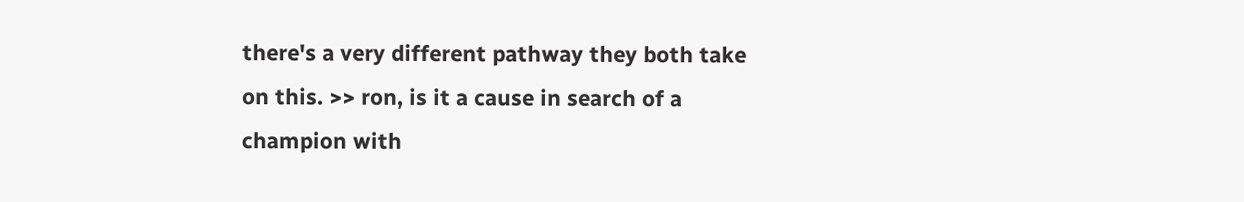there's a very different pathway they both take on this. >> ron, is it a cause in search of a champion with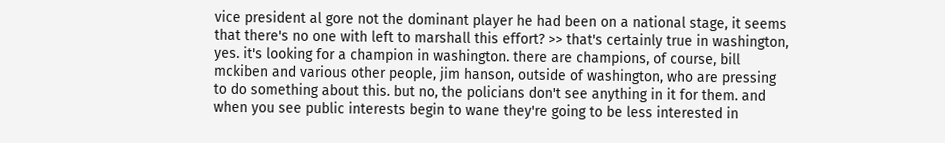vice president al gore not the dominant player he had been on a national stage, it seems that there's no one with left to marshall this effort? >> that's certainly true in washington, yes. it's looking for a champion in washington. there are champions, of course, bill mckiben and various other people, jim hanson, outside of washington, who are pressing to do something about this. but no, the policians don't see anything in it for them. and when you see public interests begin to wane they're going to be less interested in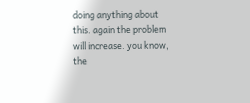doing anything about this. again the problem will increase. you know, the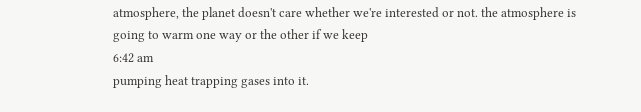atmosphere, the planet doesn't care whether we're interested or not. the atmosphere is going to warm one way or the other if we keep
6:42 am
pumping heat trapping gases into it.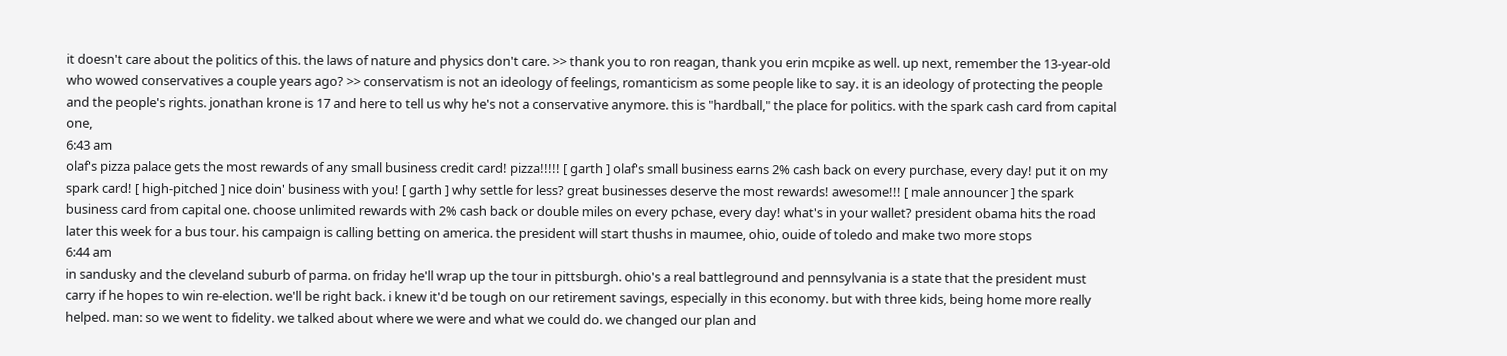it doesn't care about the politics of this. the laws of nature and physics don't care. >> thank you to ron reagan, thank you erin mcpike as well. up next, remember the 13-year-old who wowed conservatives a couple years ago? >> conservatism is not an ideology of feelings, romanticism as some people like to say. it is an ideology of protecting the people and the people's rights. jonathan krone is 17 and here to tell us why he's not a conservative anymore. this is "hardball," the place for politics. with the spark cash card from capital one,
6:43 am
olaf's pizza palace gets the most rewards of any small business credit card! pizza!!!!! [ garth ] olaf's small business earns 2% cash back on every purchase, every day! put it on my spark card! [ high-pitched ] nice doin' business with you! [ garth ] why settle for less? great businesses deserve the most rewards! awesome!!! [ male announcer ] the spark business card from capital one. choose unlimited rewards with 2% cash back or double miles on every pchase, every day! what's in your wallet? president obama hits the road later this week for a bus tour. his campaign is calling betting on america. the president will start thushs in maumee, ohio, ouide of toledo and make two more stops
6:44 am
in sandusky and the cleveland suburb of parma. on friday he'll wrap up the tour in pittsburgh. ohio's a real battleground and pennsylvania is a state that the president must carry if he hopes to win re-election. we'll be right back. i knew it'd be tough on our retirement savings, especially in this economy. but with three kids, being home more really helped. man: so we went to fidelity. we talked about where we were and what we could do. we changed our plan and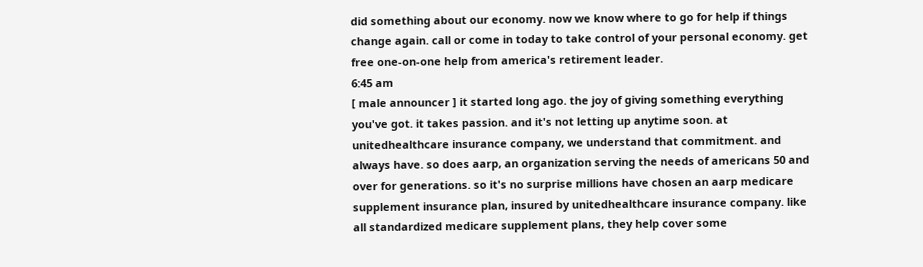did something about our economy. now we know where to go for help if things change again. call or come in today to take control of your personal economy. get free one-on-one help from america's retirement leader.
6:45 am
[ male announcer ] it started long ago. the joy of giving something everything you've got. it takes passion. and it's not letting up anytime soon. at unitedhealthcare insurance company, we understand that commitment. and always have. so does aarp, an organization serving the needs of americans 50 and over for generations. so it's no surprise millions have chosen an aarp medicare supplement insurance plan, insured by unitedhealthcare insurance company. like all standardized medicare supplement plans, they help cover some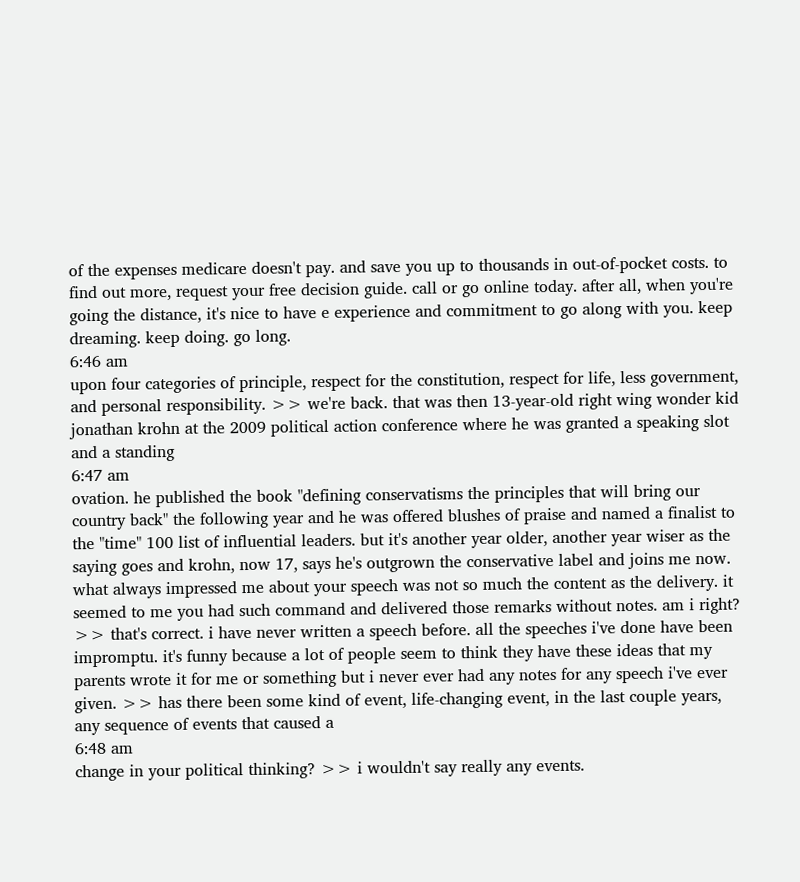of the expenses medicare doesn't pay. and save you up to thousands in out-of-pocket costs. to find out more, request your free decision guide. call or go online today. after all, when you're going the distance, it's nice to have e experience and commitment to go along with you. keep dreaming. keep doing. go long.
6:46 am
upon four categories of principle, respect for the constitution, respect for life, less government, and personal responsibility. >> we're back. that was then 13-year-old right wing wonder kid jonathan krohn at the 2009 political action conference where he was granted a speaking slot and a standing
6:47 am
ovation. he published the book "defining conservatisms the principles that will bring our country back" the following year and he was offered blushes of praise and named a finalist to the "time" 100 list of influential leaders. but it's another year older, another year wiser as the saying goes and krohn, now 17, says he's outgrown the conservative label and joins me now. what always impressed me about your speech was not so much the content as the delivery. it seemed to me you had such command and delivered those remarks without notes. am i right? >> that's correct. i have never written a speech before. all the speeches i've done have been impromptu. it's funny because a lot of people seem to think they have these ideas that my parents wrote it for me or something but i never ever had any notes for any speech i've ever given. >> has there been some kind of event, life-changing event, in the last couple years, any sequence of events that caused a
6:48 am
change in your political thinking? >> i wouldn't say really any events.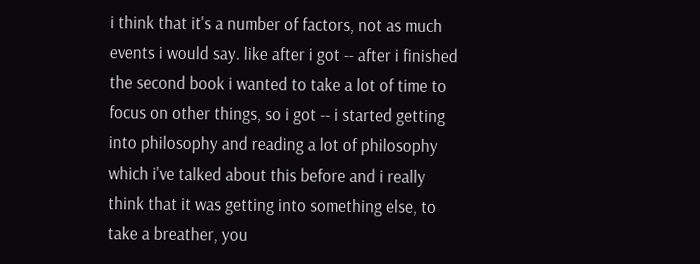i think that it's a number of factors, not as much events i would say. like after i got -- after i finished the second book i wanted to take a lot of time to focus on other things, so i got -- i started getting into philosophy and reading a lot of philosophy which i've talked about this before and i really think that it was getting into something else, to take a breather, you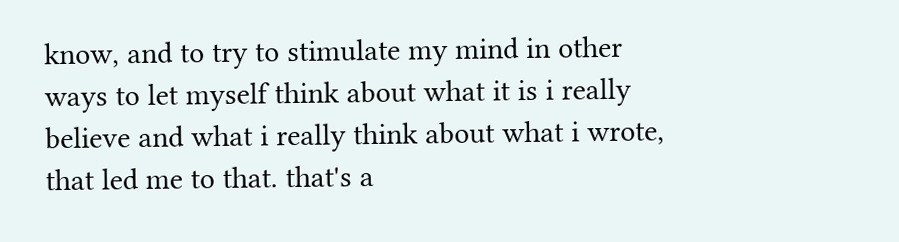know, and to try to stimulate my mind in other ways to let myself think about what it is i really believe and what i really think about what i wrote, that led me to that. that's a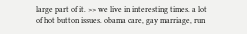large part of it. >> we live in interesting times. a lot of hot button issues. obama care, gay marriage, run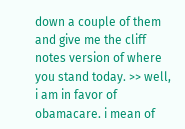down a couple of them and give me the cliff notes version of where you stand today. >> well, i am in favor of obamacare. i mean of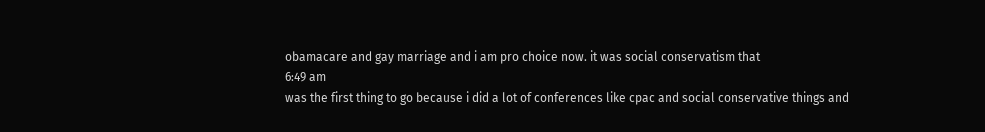obamacare and gay marriage and i am pro choice now. it was social conservatism that
6:49 am
was the first thing to go because i did a lot of conferences like cpac and social conservative things and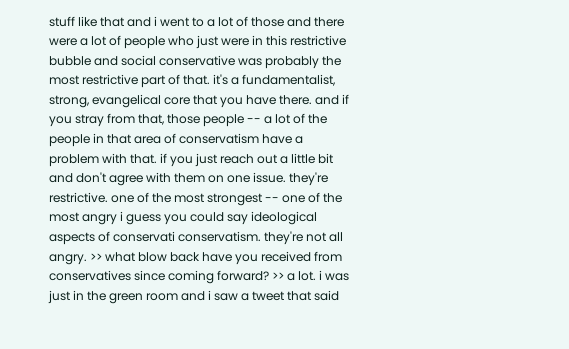stuff like that and i went to a lot of those and there were a lot of people who just were in this restrictive bubble and social conservative was probably the most restrictive part of that. it's a fundamentalist, strong, evangelical core that you have there. and if you stray from that, those people -- a lot of the people in that area of conservatism have a problem with that. if you just reach out a little bit and don't agree with them on one issue. they're restrictive. one of the most strongest -- one of the most angry i guess you could say ideological aspects of conservati conservatism. they're not all angry. >> what blow back have you received from conservatives since coming forward? >> a lot. i was just in the green room and i saw a tweet that said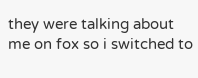they were talking about me on fox so i switched to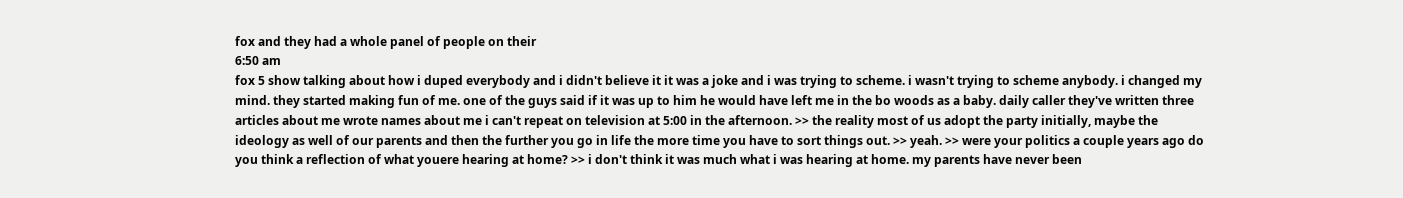fox and they had a whole panel of people on their
6:50 am
fox 5 show talking about how i duped everybody and i didn't believe it it was a joke and i was trying to scheme. i wasn't trying to scheme anybody. i changed my mind. they started making fun of me. one of the guys said if it was up to him he would have left me in the bo woods as a baby. daily caller they've written three articles about me wrote names about me i can't repeat on television at 5:00 in the afternoon. >> the reality most of us adopt the party initially, maybe the ideology as well of our parents and then the further you go in life the more time you have to sort things out. >> yeah. >> were your politics a couple years ago do you think a reflection of what youere hearing at home? >> i don't think it was much what i was hearing at home. my parents have never been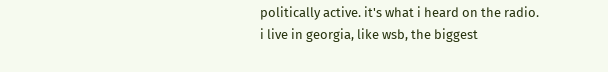politically active. it's what i heard on the radio. i live in georgia, like wsb, the biggest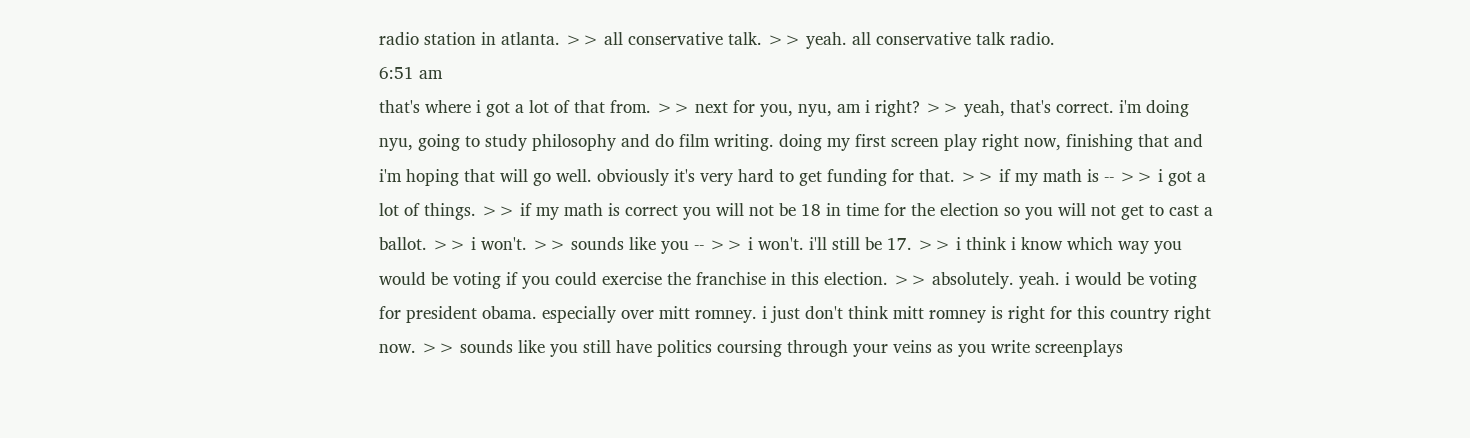radio station in atlanta. >> all conservative talk. >> yeah. all conservative talk radio.
6:51 am
that's where i got a lot of that from. >> next for you, nyu, am i right? >> yeah, that's correct. i'm doing nyu, going to study philosophy and do film writing. doing my first screen play right now, finishing that and i'm hoping that will go well. obviously it's very hard to get funding for that. >> if my math is -- >> i got a lot of things. >> if my math is correct you will not be 18 in time for the election so you will not get to cast a ballot. >> i won't. >> sounds like you -- >> i won't. i'll still be 17. >> i think i know which way you would be voting if you could exercise the franchise in this election. >> absolutely. yeah. i would be voting for president obama. especially over mitt romney. i just don't think mitt romney is right for this country right now. >> sounds like you still have politics coursing through your veins as you write screenplays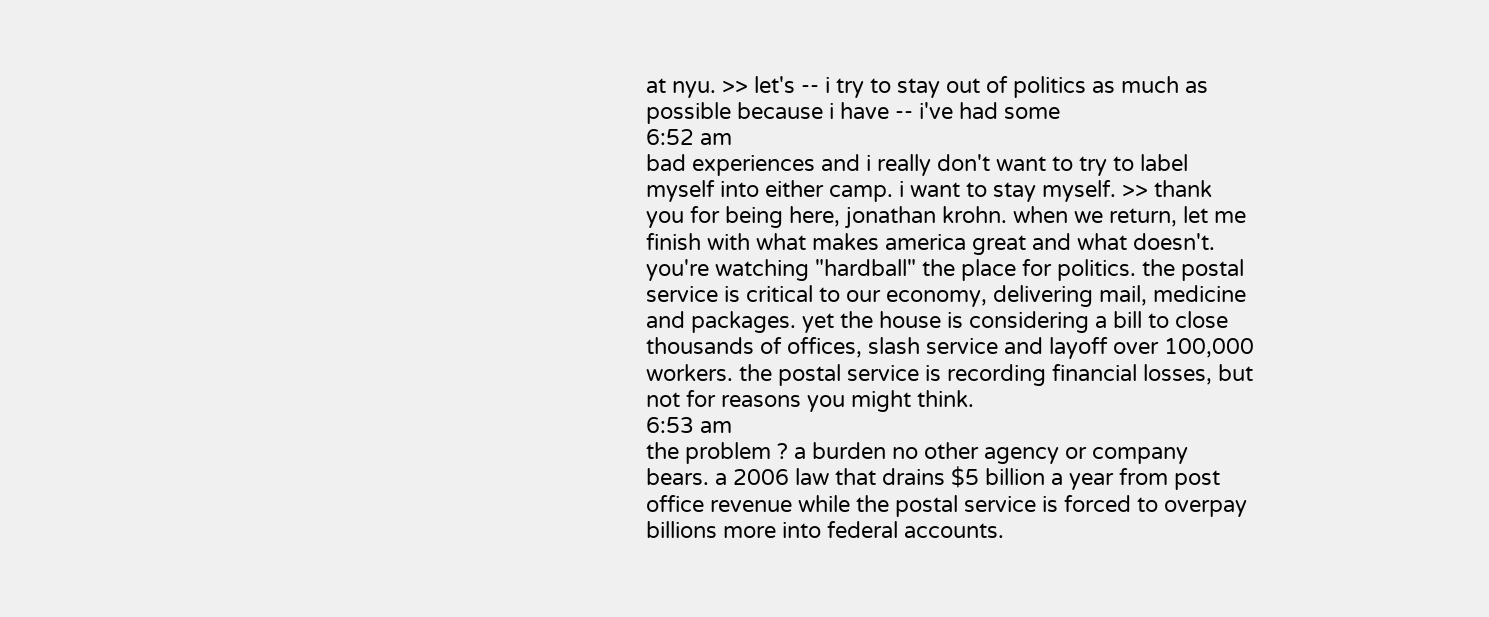at nyu. >> let's -- i try to stay out of politics as much as possible because i have -- i've had some
6:52 am
bad experiences and i really don't want to try to label myself into either camp. i want to stay myself. >> thank you for being here, jonathan krohn. when we return, let me finish with what makes america great and what doesn't. you're watching "hardball" the place for politics. the postal service is critical to our economy, delivering mail, medicine and packages. yet the house is considering a bill to close thousands of offices, slash service and layoff over 100,000 workers. the postal service is recording financial losses, but not for reasons you might think.
6:53 am
the problem ? a burden no other agency or company bears. a 2006 law that drains $5 billion a year from post office revenue while the postal service is forced to overpay billions more into federal accounts.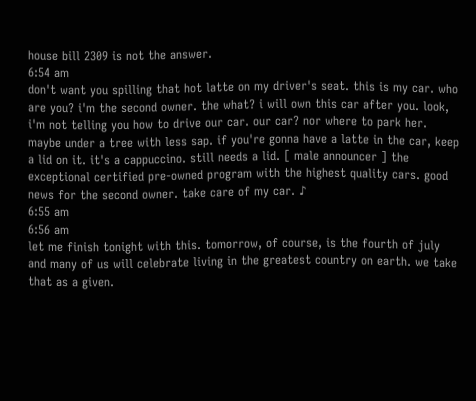house bill 2309 is not the answer.
6:54 am
don't want you spilling that hot latte on my driver's seat. this is my car. who are you? i'm the second owner. the what? i will own this car after you. look, i'm not telling you how to drive our car. our car? nor where to park her. maybe under a tree with less sap. if you're gonna have a latte in the car, keep a lid on it. it's a cappuccino. still needs a lid. [ male announcer ] the exceptional certified pre-owned program with the highest quality cars. good news for the second owner. take care of my car. ♪
6:55 am
6:56 am
let me finish tonight with this. tomorrow, of course, is the fourth of july and many of us will celebrate living in the greatest country on earth. we take that as a given.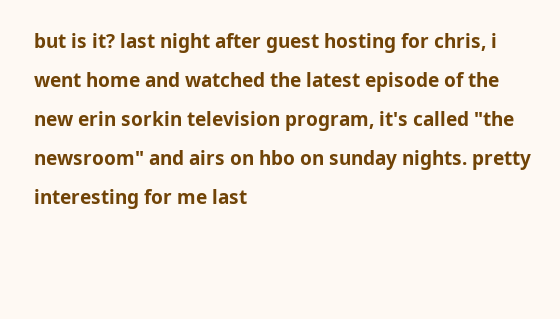but is it? last night after guest hosting for chris, i went home and watched the latest episode of the new erin sorkin television program, it's called "the newsroom" and airs on hbo on sunday nights. pretty interesting for me last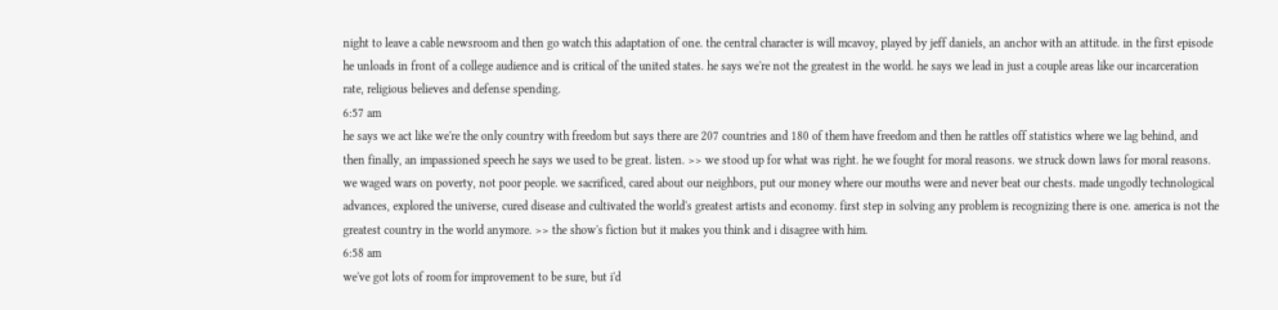night to leave a cable newsroom and then go watch this adaptation of one. the central character is will mcavoy, played by jeff daniels, an anchor with an attitude. in the first episode he unloads in front of a college audience and is critical of the united states. he says we're not the greatest in the world. he says we lead in just a couple areas like our incarceration rate, religious believes and defense spending.
6:57 am
he says we act like we're the only country with freedom but says there are 207 countries and 180 of them have freedom and then he rattles off statistics where we lag behind, and then finally, an impassioned speech he says we used to be great. listen. >> we stood up for what was right. he we fought for moral reasons. we struck down laws for moral reasons. we waged wars on poverty, not poor people. we sacrificed, cared about our neighbors, put our money where our mouths were and never beat our chests. made ungodly technological advances, explored the universe, cured disease and cultivated the world's greatest artists and economy. first step in solving any problem is recognizing there is one. america is not the greatest country in the world anymore. >> the show's fiction but it makes you think and i disagree with him.
6:58 am
we've got lots of room for improvement to be sure, but i'd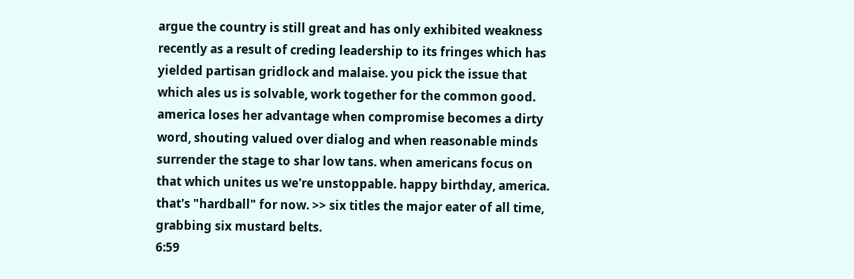argue the country is still great and has only exhibited weakness recently as a result of creding leadership to its fringes which has yielded partisan gridlock and malaise. you pick the issue that which ales us is solvable, work together for the common good. america loses her advantage when compromise becomes a dirty word, shouting valued over dialog and when reasonable minds surrender the stage to shar low tans. when americans focus on that which unites us we're unstoppable. happy birthday, america. that's "hardball" for now. >> six titles the major eater of all time, grabbing six mustard belts.
6:59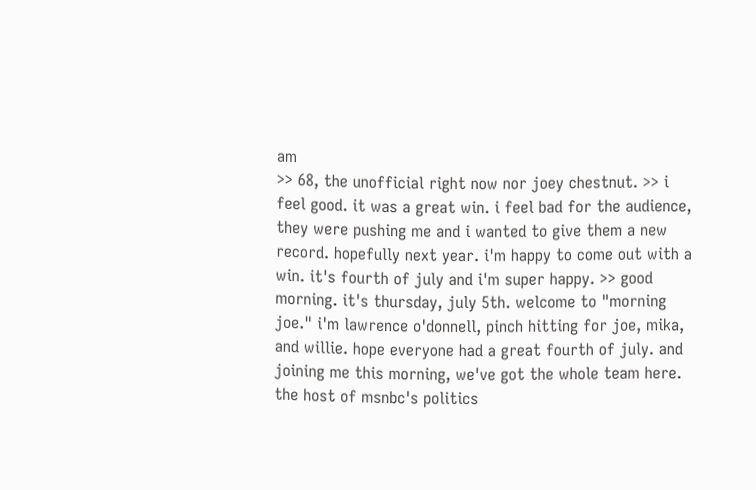am
>> 68, the unofficial right now nor joey chestnut. >> i feel good. it was a great win. i feel bad for the audience, they were pushing me and i wanted to give them a new record. hopefully next year. i'm happy to come out with a win. it's fourth of july and i'm super happy. >> good morning. it's thursday, july 5th. welcome to "morning joe." i'm lawrence o'donnell, pinch hitting for joe, mika, and willie. hope everyone had a great fourth of july. and joining me this morning, we've got the whole team here. the host of msnbc's politics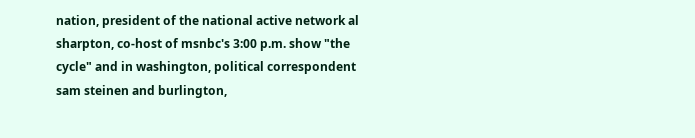nation, president of the national active network al sharpton, co-host of msnbc's 3:00 p.m. show "the cycle" and in washington, political correspondent sam steinen and burlington,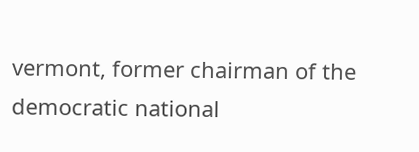vermont, former chairman of the democratic national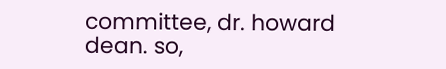committee, dr. howard dean. so,